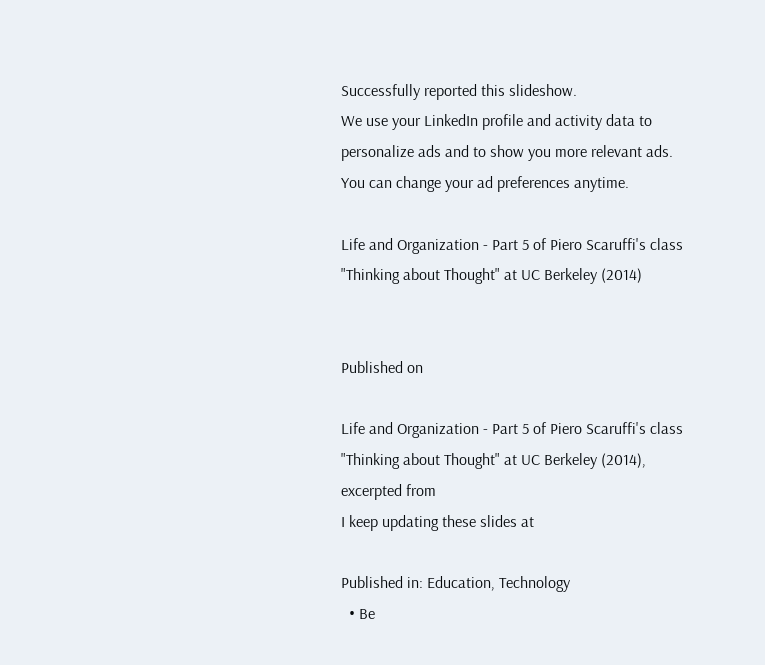Successfully reported this slideshow.
We use your LinkedIn profile and activity data to personalize ads and to show you more relevant ads. You can change your ad preferences anytime.

Life and Organization - Part 5 of Piero Scaruffi's class "Thinking about Thought" at UC Berkeley (2014)


Published on

Life and Organization - Part 5 of Piero Scaruffi's class "Thinking about Thought" at UC Berkeley (2014), excerpted from
I keep updating these slides at

Published in: Education, Technology
  • Be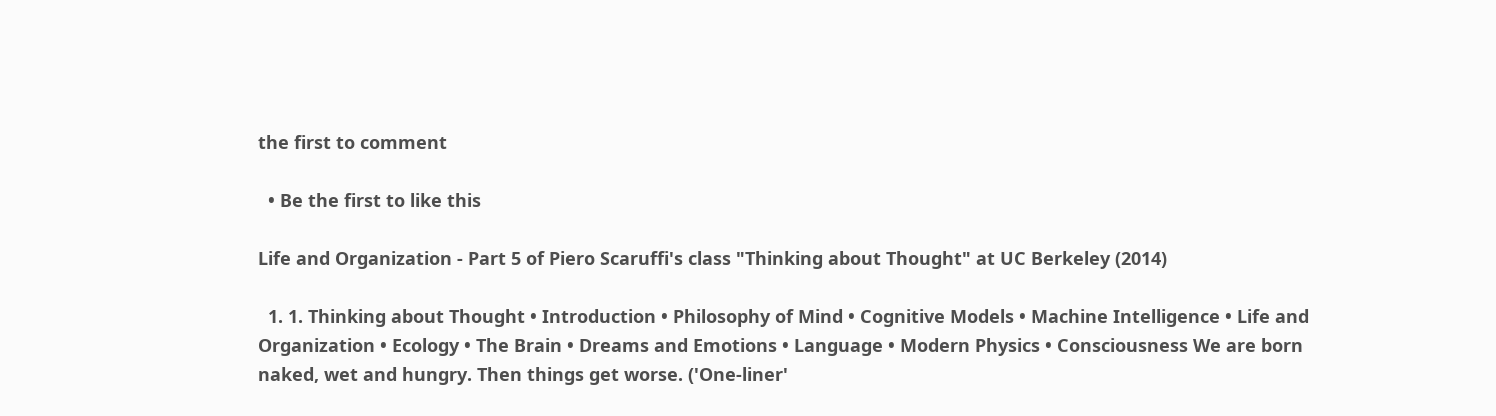the first to comment

  • Be the first to like this

Life and Organization - Part 5 of Piero Scaruffi's class "Thinking about Thought" at UC Berkeley (2014)

  1. 1. Thinking about Thought • Introduction • Philosophy of Mind • Cognitive Models • Machine Intelligence • Life and Organization • Ecology • The Brain • Dreams and Emotions • Language • Modern Physics • Consciousness We are born naked, wet and hungry. Then things get worse. ('One-liner'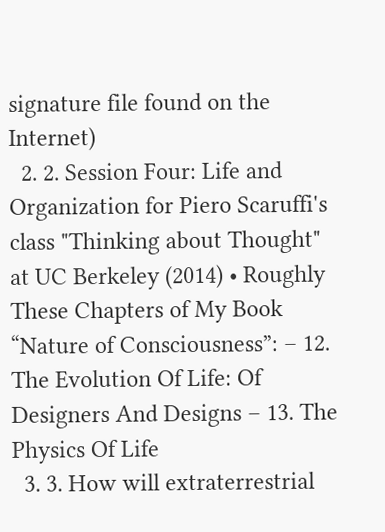signature file found on the Internet)
  2. 2. Session Four: Life and Organization for Piero Scaruffi's class "Thinking about Thought" at UC Berkeley (2014) • Roughly These Chapters of My Book “Nature of Consciousness”: – 12. The Evolution Of Life: Of Designers And Designs – 13. The Physics Of Life
  3. 3. How will extraterrestrial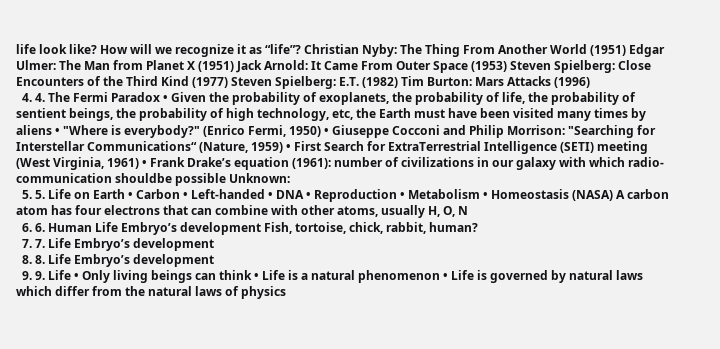life look like? How will we recognize it as “life”? Christian Nyby: The Thing From Another World (1951) Edgar Ulmer: The Man from Planet X (1951) Jack Arnold: It Came From Outer Space (1953) Steven Spielberg: Close Encounters of the Third Kind (1977) Steven Spielberg: E.T. (1982) Tim Burton: Mars Attacks (1996)
  4. 4. The Fermi Paradox • Given the probability of exoplanets, the probability of life, the probability of sentient beings, the probability of high technology, etc, the Earth must have been visited many times by aliens • "Where is everybody?" (Enrico Fermi, 1950) • Giuseppe Cocconi and Philip Morrison: "Searching for Interstellar Communications“ (Nature, 1959) • First Search for ExtraTerrestrial Intelligence (SETI) meeting (West Virginia, 1961) • Frank Drake’s equation (1961): number of civilizations in our galaxy with which radio- communication shouldbe possible Unknown:
  5. 5. Life on Earth • Carbon • Left-handed • DNA • Reproduction • Metabolism • Homeostasis (NASA) A carbon atom has four electrons that can combine with other atoms, usually H, O, N
  6. 6. Human Life Embryo’s development Fish, tortoise, chick, rabbit, human?
  7. 7. Life Embryo’s development
  8. 8. Life Embryo’s development
  9. 9. Life • Only living beings can think • Life is a natural phenomenon • Life is governed by natural laws which differ from the natural laws of physics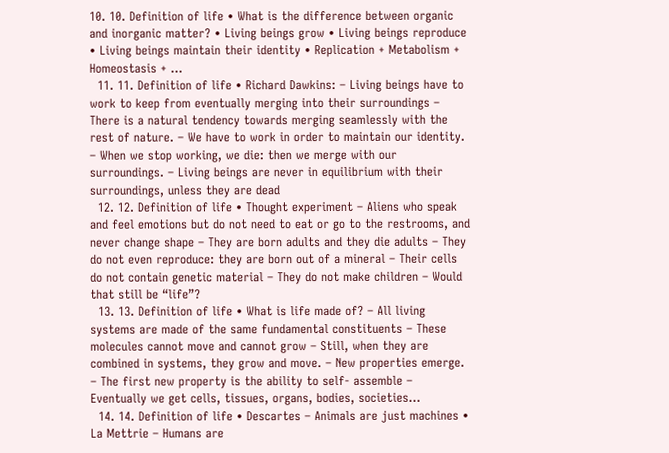10. 10. Definition of life • What is the difference between organic and inorganic matter? • Living beings grow • Living beings reproduce • Living beings maintain their identity • Replication + Metabolism + Homeostasis + …
  11. 11. Definition of life • Richard Dawkins: – Living beings have to work to keep from eventually merging into their surroundings – There is a natural tendency towards merging seamlessly with the rest of nature. – We have to work in order to maintain our identity. – When we stop working, we die: then we merge with our surroundings. – Living beings are never in equilibrium with their surroundings, unless they are dead
  12. 12. Definition of life • Thought experiment – Aliens who speak and feel emotions but do not need to eat or go to the restrooms, and never change shape – They are born adults and they die adults – They do not even reproduce: they are born out of a mineral – Their cells do not contain genetic material – They do not make children – Would that still be “life”?
  13. 13. Definition of life • What is life made of? – All living systems are made of the same fundamental constituents – These molecules cannot move and cannot grow – Still, when they are combined in systems, they grow and move. – New properties emerge. – The first new property is the ability to self- assemble – Eventually we get cells, tissues, organs, bodies, societies…
  14. 14. Definition of life • Descartes – Animals are just machines • La Mettrie – Humans are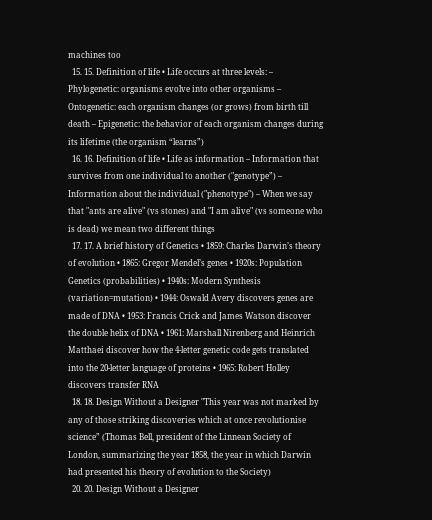machines too
  15. 15. Definition of life • Life occurs at three levels: – Phylogenetic: organisms evolve into other organisms – Ontogenetic: each organism changes (or grows) from birth till death – Epigenetic: the behavior of each organism changes during its lifetime (the organism “learns”)
  16. 16. Definition of life • Life as information – Information that survives from one individual to another ("genotype”) – Information about the individual ("phenotype") – When we say that "ants are alive" (vs stones) and "I am alive" (vs someone who is dead) we mean two different things
  17. 17. A brief history of Genetics • 1859: Charles Darwin’s theory of evolution • 1865: Gregor Mendel’s genes • 1920s: Population Genetics (probabilities) • 1940s: Modern Synthesis (variation=mutation) • 1944: Oswald Avery discovers genes are made of DNA • 1953: Francis Crick and James Watson discover the double helix of DNA • 1961: Marshall Nirenberg and Heinrich Matthaei discover how the 4-letter genetic code gets translated into the 20-letter language of proteins • 1965: Robert Holley discovers transfer RNA
  18. 18. Design Without a Designer "This year was not marked by any of those striking discoveries which at once revolutionise science” (Thomas Bell, president of the Linnean Society of London, summarizing the year 1858, the year in which Darwin had presented his theory of evolution to the Society)
  20. 20. Design Without a Designer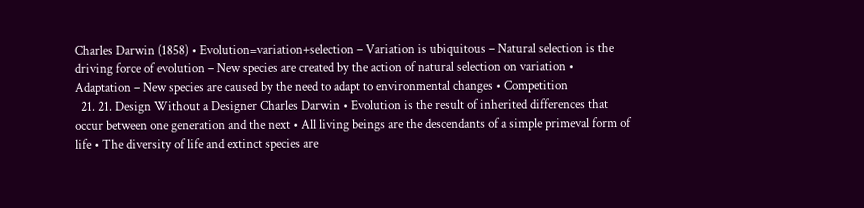Charles Darwin (1858) • Evolution=variation+selection – Variation is ubiquitous – Natural selection is the driving force of evolution – New species are created by the action of natural selection on variation • Adaptation – New species are caused by the need to adapt to environmental changes • Competition
  21. 21. Design Without a Designer Charles Darwin • Evolution is the result of inherited differences that occur between one generation and the next • All living beings are the descendants of a simple primeval form of life • The diversity of life and extinct species are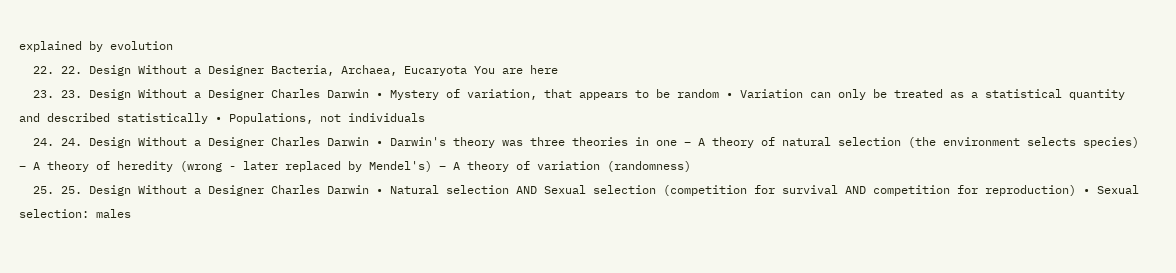explained by evolution
  22. 22. Design Without a Designer Bacteria, Archaea, Eucaryota You are here
  23. 23. Design Without a Designer Charles Darwin • Mystery of variation, that appears to be random • Variation can only be treated as a statistical quantity and described statistically • Populations, not individuals
  24. 24. Design Without a Designer Charles Darwin • Darwin's theory was three theories in one – A theory of natural selection (the environment selects species) – A theory of heredity (wrong - later replaced by Mendel's) – A theory of variation (randomness)
  25. 25. Design Without a Designer Charles Darwin • Natural selection AND Sexual selection (competition for survival AND competition for reproduction) • Sexual selection: males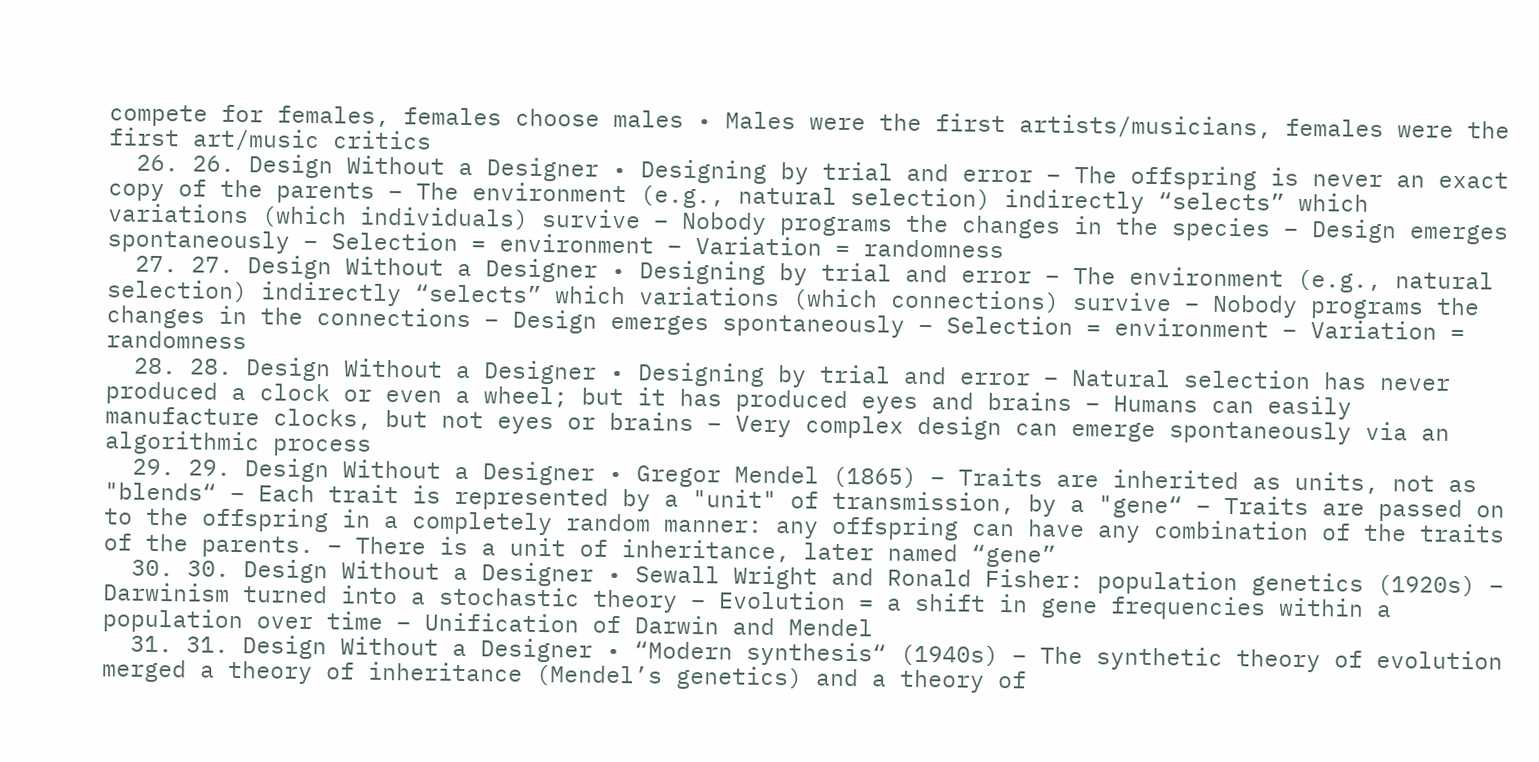compete for females, females choose males • Males were the first artists/musicians, females were the first art/music critics
  26. 26. Design Without a Designer • Designing by trial and error – The offspring is never an exact copy of the parents – The environment (e.g., natural selection) indirectly “selects” which variations (which individuals) survive – Nobody programs the changes in the species – Design emerges spontaneously – Selection = environment – Variation = randomness
  27. 27. Design Without a Designer • Designing by trial and error – The environment (e.g., natural selection) indirectly “selects” which variations (which connections) survive – Nobody programs the changes in the connections – Design emerges spontaneously – Selection = environment – Variation = randomness
  28. 28. Design Without a Designer • Designing by trial and error – Natural selection has never produced a clock or even a wheel; but it has produced eyes and brains – Humans can easily manufacture clocks, but not eyes or brains – Very complex design can emerge spontaneously via an algorithmic process
  29. 29. Design Without a Designer • Gregor Mendel (1865) – Traits are inherited as units, not as "blends“ – Each trait is represented by a "unit" of transmission, by a "gene“ – Traits are passed on to the offspring in a completely random manner: any offspring can have any combination of the traits of the parents. – There is a unit of inheritance, later named “gene”
  30. 30. Design Without a Designer • Sewall Wright and Ronald Fisher: population genetics (1920s) – Darwinism turned into a stochastic theory – Evolution = a shift in gene frequencies within a population over time – Unification of Darwin and Mendel
  31. 31. Design Without a Designer • “Modern synthesis“ (1940s) – The synthetic theory of evolution merged a theory of inheritance (Mendel’s genetics) and a theory of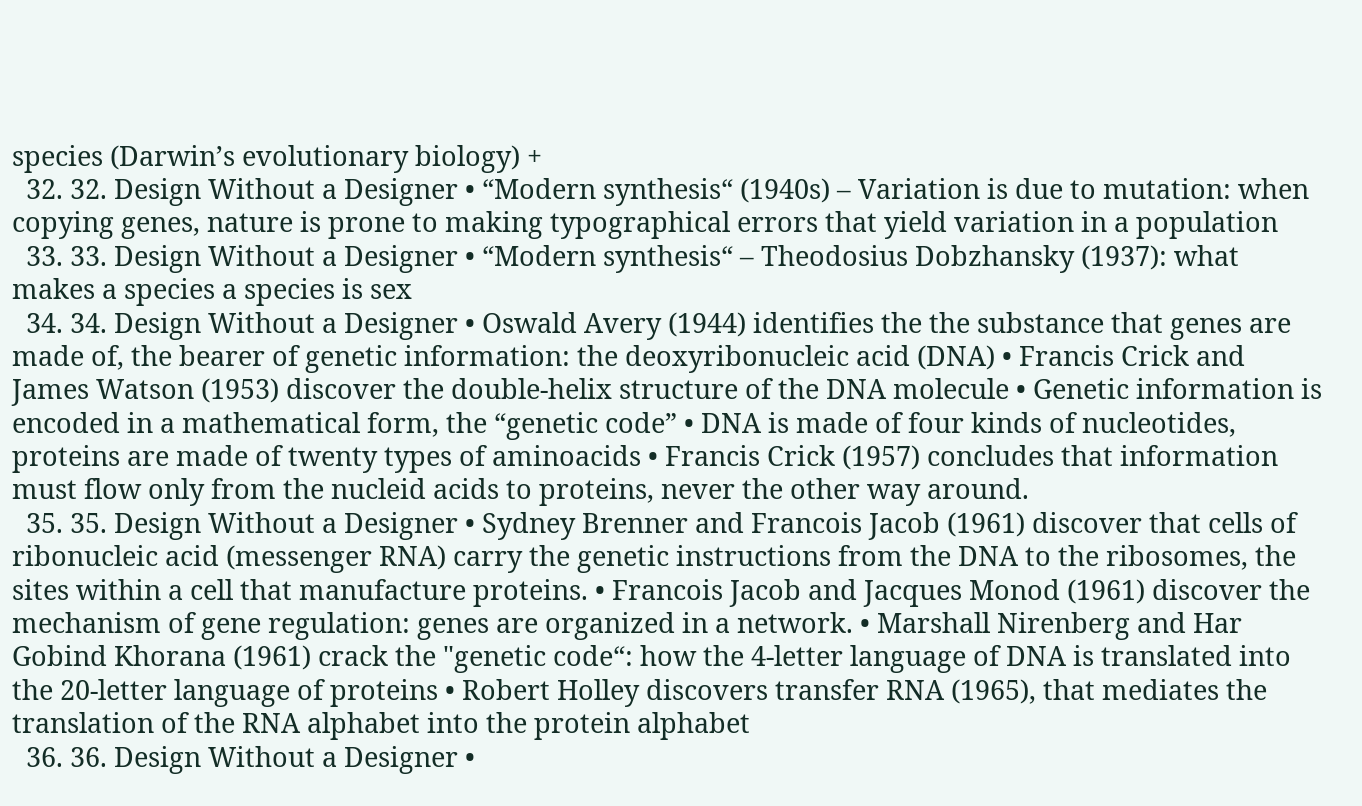species (Darwin’s evolutionary biology) +
  32. 32. Design Without a Designer • “Modern synthesis“ (1940s) – Variation is due to mutation: when copying genes, nature is prone to making typographical errors that yield variation in a population
  33. 33. Design Without a Designer • “Modern synthesis“ – Theodosius Dobzhansky (1937): what makes a species a species is sex
  34. 34. Design Without a Designer • Oswald Avery (1944) identifies the the substance that genes are made of, the bearer of genetic information: the deoxyribonucleic acid (DNA) • Francis Crick and James Watson (1953) discover the double-helix structure of the DNA molecule • Genetic information is encoded in a mathematical form, the “genetic code” • DNA is made of four kinds of nucleotides, proteins are made of twenty types of aminoacids • Francis Crick (1957) concludes that information must flow only from the nucleid acids to proteins, never the other way around.
  35. 35. Design Without a Designer • Sydney Brenner and Francois Jacob (1961) discover that cells of ribonucleic acid (messenger RNA) carry the genetic instructions from the DNA to the ribosomes, the sites within a cell that manufacture proteins. • Francois Jacob and Jacques Monod (1961) discover the mechanism of gene regulation: genes are organized in a network. • Marshall Nirenberg and Har Gobind Khorana (1961) crack the "genetic code“: how the 4-letter language of DNA is translated into the 20-letter language of proteins • Robert Holley discovers transfer RNA (1965), that mediates the translation of the RNA alphabet into the protein alphabet
  36. 36. Design Without a Designer •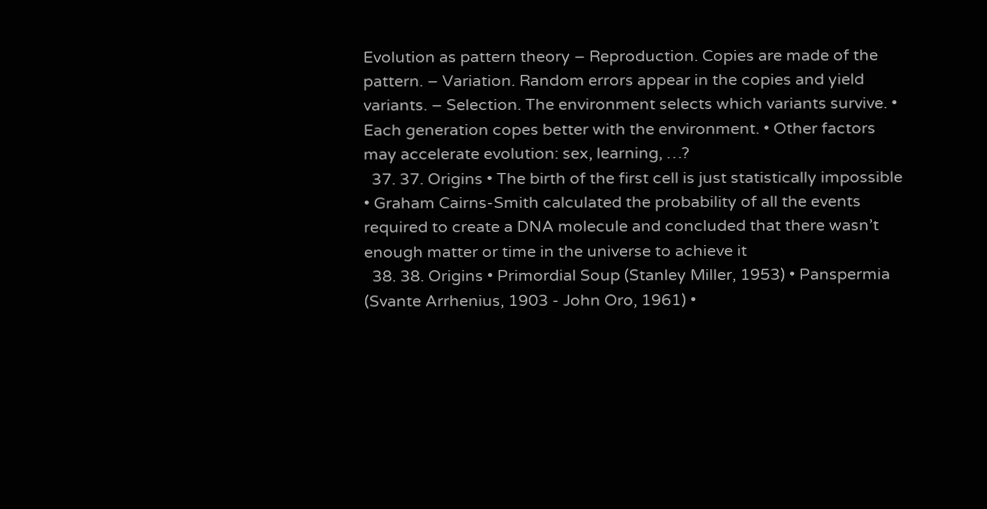Evolution as pattern theory – Reproduction. Copies are made of the pattern. – Variation. Random errors appear in the copies and yield variants. – Selection. The environment selects which variants survive. • Each generation copes better with the environment. • Other factors may accelerate evolution: sex, learning, …?
  37. 37. Origins • The birth of the first cell is just statistically impossible • Graham Cairns-Smith calculated the probability of all the events required to create a DNA molecule and concluded that there wasn’t enough matter or time in the universe to achieve it
  38. 38. Origins • Primordial Soup (Stanley Miller, 1953) • Panspermia (Svante Arrhenius, 1903 - John Oro, 1961) •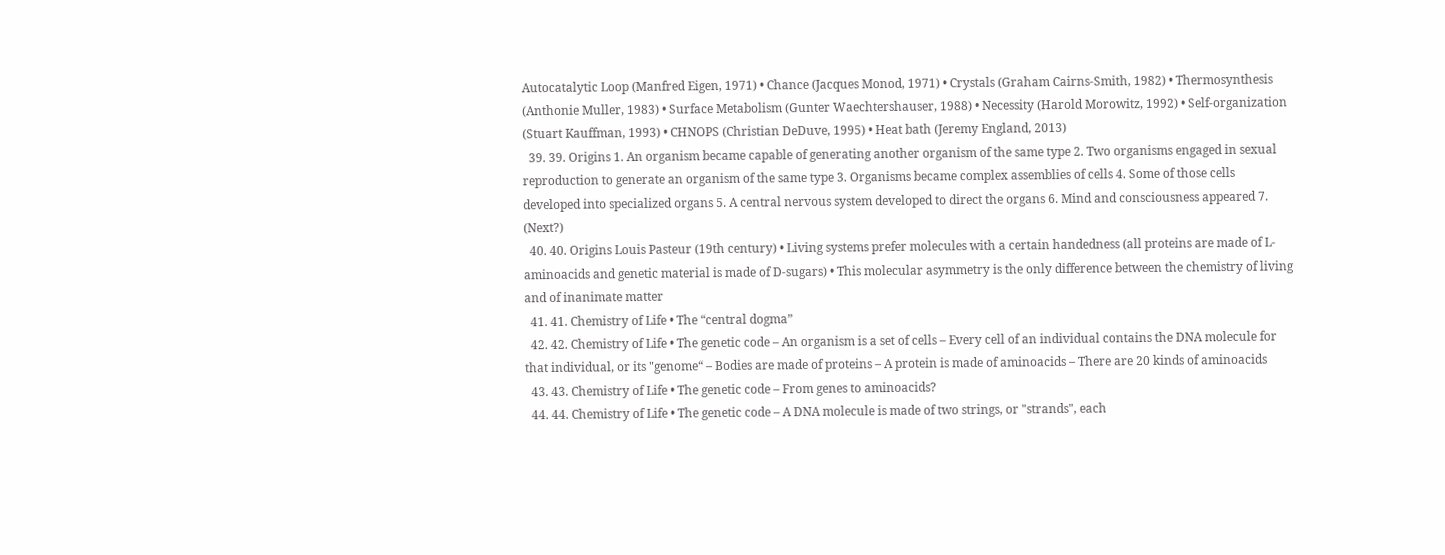Autocatalytic Loop (Manfred Eigen, 1971) • Chance (Jacques Monod, 1971) • Crystals (Graham Cairns-Smith, 1982) • Thermosynthesis (Anthonie Muller, 1983) • Surface Metabolism (Gunter Waechtershauser, 1988) • Necessity (Harold Morowitz, 1992) • Self-organization (Stuart Kauffman, 1993) • CHNOPS (Christian DeDuve, 1995) • Heat bath (Jeremy England, 2013)
  39. 39. Origins 1. An organism became capable of generating another organism of the same type 2. Two organisms engaged in sexual reproduction to generate an organism of the same type 3. Organisms became complex assemblies of cells 4. Some of those cells developed into specialized organs 5. A central nervous system developed to direct the organs 6. Mind and consciousness appeared 7. (Next?)
  40. 40. Origins Louis Pasteur (19th century) • Living systems prefer molecules with a certain handedness (all proteins are made of L-aminoacids and genetic material is made of D-sugars) • This molecular asymmetry is the only difference between the chemistry of living and of inanimate matter
  41. 41. Chemistry of Life • The “central dogma”
  42. 42. Chemistry of Life • The genetic code – An organism is a set of cells – Every cell of an individual contains the DNA molecule for that individual, or its "genome“ – Bodies are made of proteins – A protein is made of aminoacids – There are 20 kinds of aminoacids
  43. 43. Chemistry of Life • The genetic code – From genes to aminoacids?
  44. 44. Chemistry of Life • The genetic code – A DNA molecule is made of two strings, or "strands", each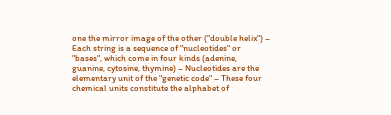one the mirror image of the other ("double helix") – Each string is a sequence of "nucleotides" or "bases", which come in four kinds (adenine, guanine, cytosine, thymine) – Nucleotides are the elementary unit of the "genetic code" – These four chemical units constitute the alphabet of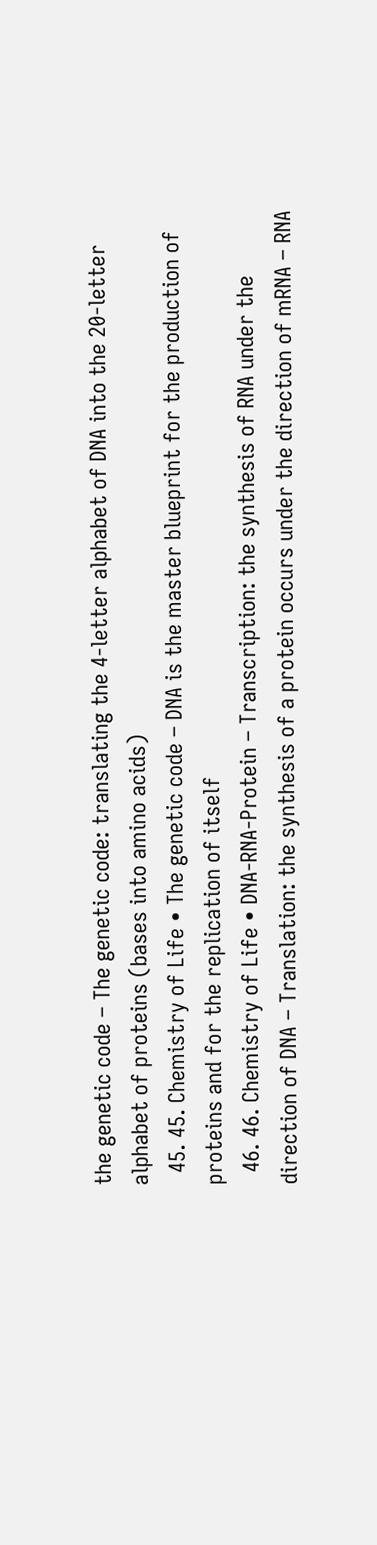the genetic code – The genetic code: translating the 4-letter alphabet of DNA into the 20-letter alphabet of proteins (bases into amino acids)
  45. 45. Chemistry of Life • The genetic code – DNA is the master blueprint for the production of proteins and for the replication of itself
  46. 46. Chemistry of Life • DNA-RNA-Protein – Transcription: the synthesis of RNA under the direction of DNA – Translation: the synthesis of a protein occurs under the direction of mRNA – RNA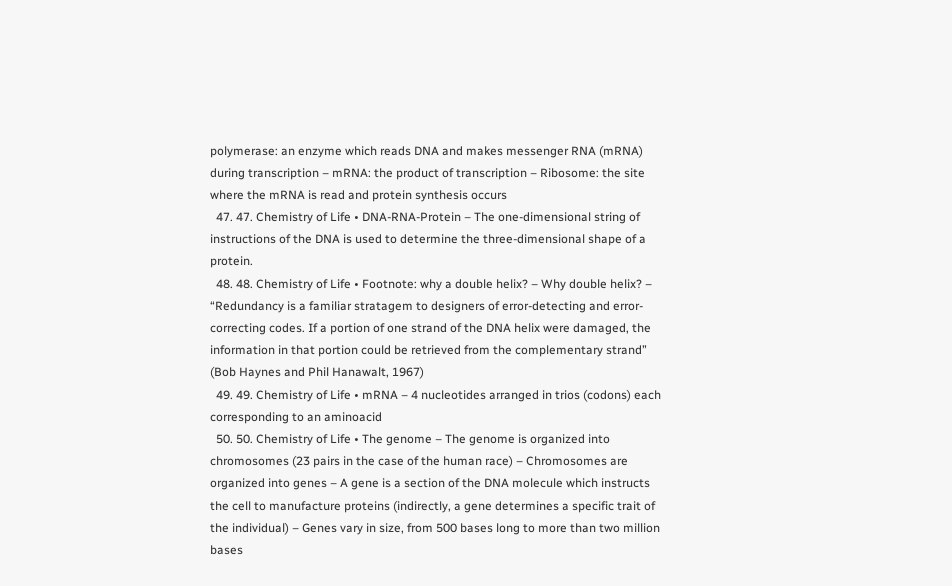polymerase: an enzyme which reads DNA and makes messenger RNA (mRNA) during transcription – mRNA: the product of transcription – Ribosome: the site where the mRNA is read and protein synthesis occurs
  47. 47. Chemistry of Life • DNA-RNA-Protein – The one-dimensional string of instructions of the DNA is used to determine the three-dimensional shape of a protein.
  48. 48. Chemistry of Life • Footnote: why a double helix? – Why double helix? – “Redundancy is a familiar stratagem to designers of error-detecting and error-correcting codes. If a portion of one strand of the DNA helix were damaged, the information in that portion could be retrieved from the complementary strand” (Bob Haynes and Phil Hanawalt, 1967)
  49. 49. Chemistry of Life • mRNA – 4 nucleotides arranged in trios (codons) each corresponding to an aminoacid
  50. 50. Chemistry of Life • The genome – The genome is organized into chromosomes (23 pairs in the case of the human race) – Chromosomes are organized into genes – A gene is a section of the DNA molecule which instructs the cell to manufacture proteins (indirectly, a gene determines a specific trait of the individual) – Genes vary in size, from 500 bases long to more than two million bases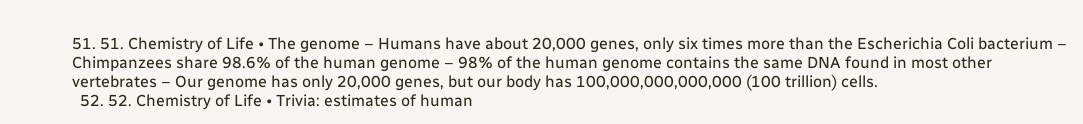51. 51. Chemistry of Life • The genome – Humans have about 20,000 genes, only six times more than the Escherichia Coli bacterium – Chimpanzees share 98.6% of the human genome – 98% of the human genome contains the same DNA found in most other vertebrates – Our genome has only 20,000 genes, but our body has 100,000,000,000,000 (100 trillion) cells.
  52. 52. Chemistry of Life • Trivia: estimates of human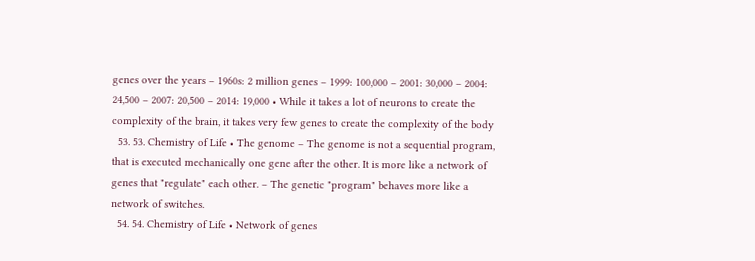genes over the years – 1960s: 2 million genes – 1999: 100,000 – 2001: 30,000 – 2004: 24,500 – 2007: 20,500 – 2014: 19,000 • While it takes a lot of neurons to create the complexity of the brain, it takes very few genes to create the complexity of the body
  53. 53. Chemistry of Life • The genome – The genome is not a sequential program, that is executed mechanically one gene after the other. It is more like a network of genes that "regulate" each other. – The genetic "program" behaves more like a network of switches.
  54. 54. Chemistry of Life • Network of genes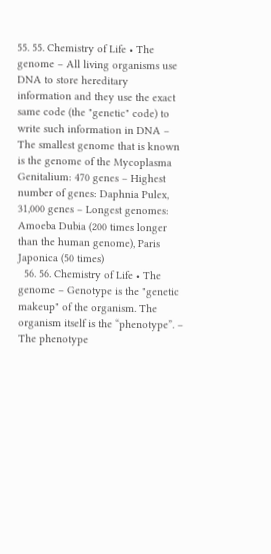55. 55. Chemistry of Life • The genome – All living organisms use DNA to store hereditary information and they use the exact same code (the "genetic" code) to write such information in DNA – The smallest genome that is known is the genome of the Mycoplasma Genitalium: 470 genes – Highest number of genes: Daphnia Pulex, 31,000 genes – Longest genomes: Amoeba Dubia (200 times longer than the human genome), Paris Japonica (50 times)
  56. 56. Chemistry of Life • The genome – Genotype is the "genetic makeup" of the organism. The organism itself is the “phenotype”. – The phenotype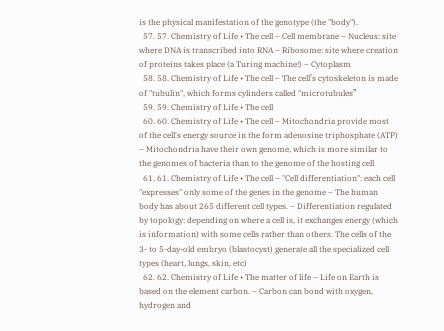is the physical manifestation of the genotype (the "body").
  57. 57. Chemistry of Life • The cell – Cell membrane – Nucleus: site where DNA is transcribed into RNA – Ribosome: site where creation of proteins takes place (a Turing machine!) – Cytoplasm
  58. 58. Chemistry of Life • The cell – The cell’s cytoskeleton is made of "tubulin", which forms cylinders called "microtubules”
  59. 59. Chemistry of Life • The cell
  60. 60. Chemistry of Life • The cell – Mitochondria provide most of the cell's energy source in the form adenosine triphosphate (ATP) – Mitochondria have their own genome, which is more similar to the genomes of bacteria than to the genome of the hosting cell
  61. 61. Chemistry of Life • The cell – "Cell differentiation": each cell "expresses" only some of the genes in the genome – The human body has about 265 different cell types. – Differentiation regulated by topology: depending on where a cell is, it exchanges energy (which is information) with some cells rather than others. The cells of the 3- to 5-day-old embryo (blastocyst) generate all the specialized cell types (heart, lungs, skin, etc)
  62. 62. Chemistry of Life • The matter of life – Life on Earth is based on the element carbon. – Carbon can bond with oxygen, hydrogen and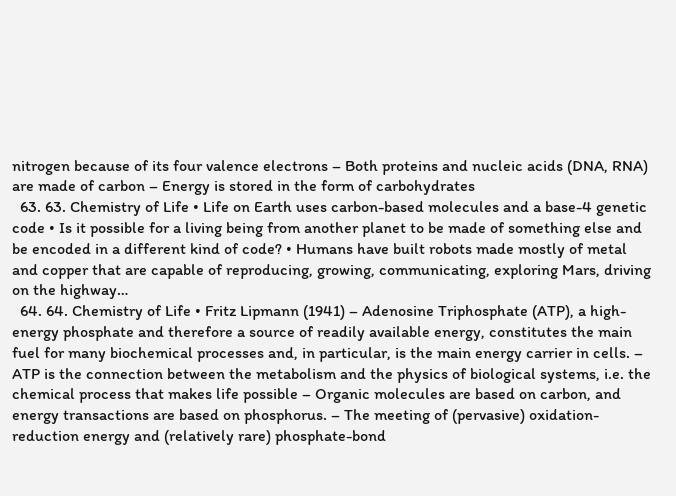nitrogen because of its four valence electrons – Both proteins and nucleic acids (DNA, RNA) are made of carbon – Energy is stored in the form of carbohydrates
  63. 63. Chemistry of Life • Life on Earth uses carbon-based molecules and a base-4 genetic code • Is it possible for a living being from another planet to be made of something else and be encoded in a different kind of code? • Humans have built robots made mostly of metal and copper that are capable of reproducing, growing, communicating, exploring Mars, driving on the highway…
  64. 64. Chemistry of Life • Fritz Lipmann (1941) – Adenosine Triphosphate (ATP), a high-energy phosphate and therefore a source of readily available energy, constitutes the main fuel for many biochemical processes and, in particular, is the main energy carrier in cells. – ATP is the connection between the metabolism and the physics of biological systems, i.e. the chemical process that makes life possible – Organic molecules are based on carbon, and energy transactions are based on phosphorus. – The meeting of (pervasive) oxidation-reduction energy and (relatively rare) phosphate-bond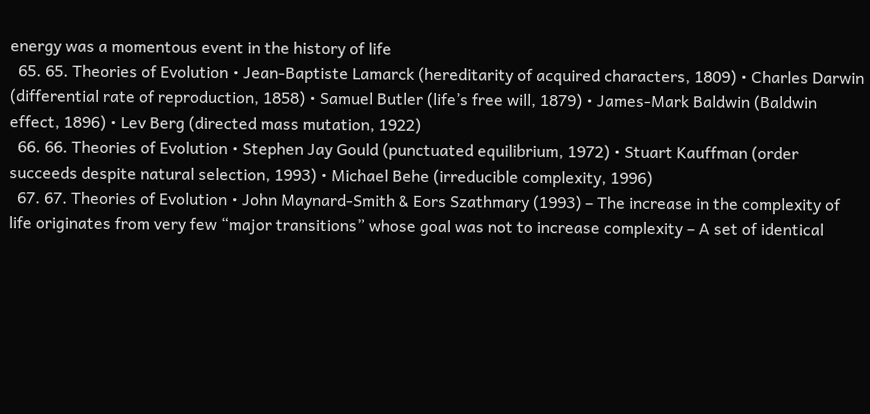energy was a momentous event in the history of life
  65. 65. Theories of Evolution • Jean-Baptiste Lamarck (hereditarity of acquired characters, 1809) • Charles Darwin (differential rate of reproduction, 1858) • Samuel Butler (life’s free will, 1879) • James-Mark Baldwin (Baldwin effect, 1896) • Lev Berg (directed mass mutation, 1922)
  66. 66. Theories of Evolution • Stephen Jay Gould (punctuated equilibrium, 1972) • Stuart Kauffman (order succeeds despite natural selection, 1993) • Michael Behe (irreducible complexity, 1996)
  67. 67. Theories of Evolution • John Maynard-Smith & Eors Szathmary (1993) – The increase in the complexity of life originates from very few “major transitions” whose goal was not to increase complexity – A set of identical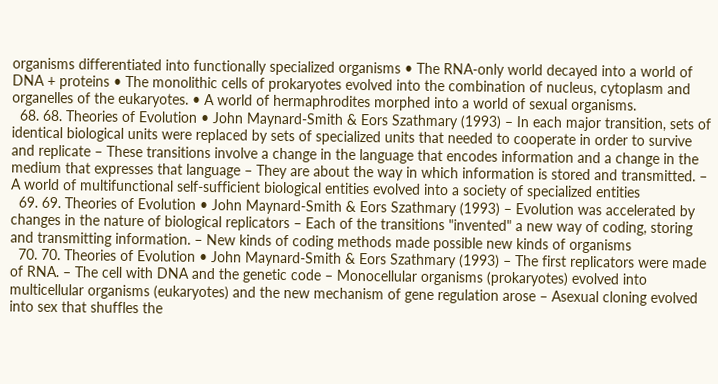organisms differentiated into functionally specialized organisms • The RNA-only world decayed into a world of DNA + proteins • The monolithic cells of prokaryotes evolved into the combination of nucleus, cytoplasm and organelles of the eukaryotes. • A world of hermaphrodites morphed into a world of sexual organisms.
  68. 68. Theories of Evolution • John Maynard-Smith & Eors Szathmary (1993) – In each major transition, sets of identical biological units were replaced by sets of specialized units that needed to cooperate in order to survive and replicate – These transitions involve a change in the language that encodes information and a change in the medium that expresses that language – They are about the way in which information is stored and transmitted. – A world of multifunctional self-sufficient biological entities evolved into a society of specialized entities
  69. 69. Theories of Evolution • John Maynard-Smith & Eors Szathmary (1993) – Evolution was accelerated by changes in the nature of biological replicators – Each of the transitions "invented" a new way of coding, storing and transmitting information. – New kinds of coding methods made possible new kinds of organisms
  70. 70. Theories of Evolution • John Maynard-Smith & Eors Szathmary (1993) – The first replicators were made of RNA. – The cell with DNA and the genetic code – Monocellular organisms (prokaryotes) evolved into multicellular organisms (eukaryotes) and the new mechanism of gene regulation arose – Asexual cloning evolved into sex that shuffles the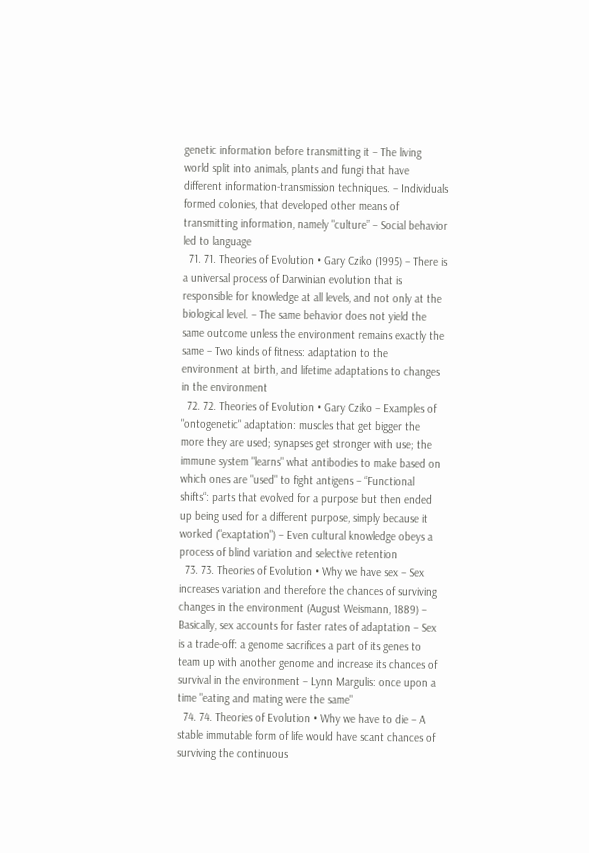genetic information before transmitting it – The living world split into animals, plants and fungi that have different information-transmission techniques. – Individuals formed colonies, that developed other means of transmitting information, namely "culture” – Social behavior led to language
  71. 71. Theories of Evolution • Gary Cziko (1995) – There is a universal process of Darwinian evolution that is responsible for knowledge at all levels, and not only at the biological level. – The same behavior does not yield the same outcome unless the environment remains exactly the same – Two kinds of fitness: adaptation to the environment at birth, and lifetime adaptations to changes in the environment
  72. 72. Theories of Evolution • Gary Cziko – Examples of "ontogenetic" adaptation: muscles that get bigger the more they are used; synapses get stronger with use; the immune system "learns" what antibodies to make based on which ones are "used" to fight antigens – “Functional shifts“: parts that evolved for a purpose but then ended up being used for a different purpose, simply because it worked ("exaptation") – Even cultural knowledge obeys a process of blind variation and selective retention
  73. 73. Theories of Evolution • Why we have sex – Sex increases variation and therefore the chances of surviving changes in the environment (August Weismann, 1889) – Basically, sex accounts for faster rates of adaptation – Sex is a trade-off: a genome sacrifices a part of its genes to team up with another genome and increase its chances of survival in the environment – Lynn Margulis: once upon a time "eating and mating were the same"
  74. 74. Theories of Evolution • Why we have to die – A stable immutable form of life would have scant chances of surviving the continuous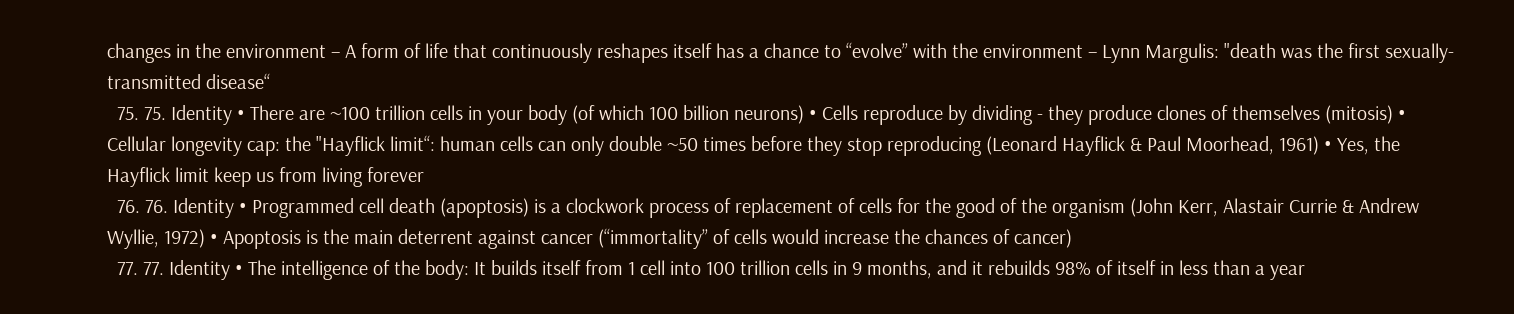changes in the environment – A form of life that continuously reshapes itself has a chance to “evolve” with the environment – Lynn Margulis: "death was the first sexually- transmitted disease“
  75. 75. Identity • There are ~100 trillion cells in your body (of which 100 billion neurons) • Cells reproduce by dividing - they produce clones of themselves (mitosis) • Cellular longevity cap: the "Hayflick limit“: human cells can only double ~50 times before they stop reproducing (Leonard Hayflick & Paul Moorhead, 1961) • Yes, the Hayflick limit keep us from living forever
  76. 76. Identity • Programmed cell death (apoptosis) is a clockwork process of replacement of cells for the good of the organism (John Kerr, Alastair Currie & Andrew Wyllie, 1972) • Apoptosis is the main deterrent against cancer (“immortality” of cells would increase the chances of cancer)
  77. 77. Identity • The intelligence of the body: It builds itself from 1 cell into 100 trillion cells in 9 months, and it rebuilds 98% of itself in less than a year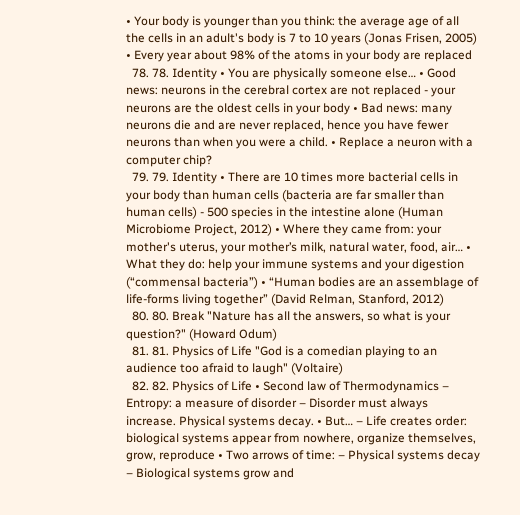• Your body is younger than you think: the average age of all the cells in an adult's body is 7 to 10 years (Jonas Frisen, 2005) • Every year about 98% of the atoms in your body are replaced
  78. 78. Identity • You are physically someone else… • Good news: neurons in the cerebral cortex are not replaced - your neurons are the oldest cells in your body • Bad news: many neurons die and are never replaced, hence you have fewer neurons than when you were a child. • Replace a neuron with a computer chip?
  79. 79. Identity • There are 10 times more bacterial cells in your body than human cells (bacteria are far smaller than human cells) - 500 species in the intestine alone (Human Microbiome Project, 2012) • Where they came from: your mother's uterus, your mother’s milk, natural water, food, air… • What they do: help your immune systems and your digestion (“commensal bacteria”) • “Human bodies are an assemblage of life-forms living together” (David Relman, Stanford, 2012)
  80. 80. Break "Nature has all the answers, so what is your question?" (Howard Odum)
  81. 81. Physics of Life "God is a comedian playing to an audience too afraid to laugh" (Voltaire)
  82. 82. Physics of Life • Second law of Thermodynamics – Entropy: a measure of disorder – Disorder must always increase. Physical systems decay. • But… – Life creates order: biological systems appear from nowhere, organize themselves, grow, reproduce • Two arrows of time: – Physical systems decay – Biological systems grow and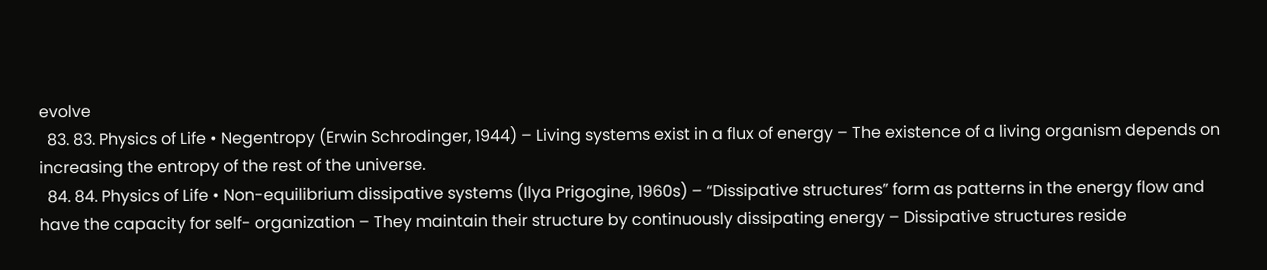evolve
  83. 83. Physics of Life • Negentropy (Erwin Schrodinger, 1944) – Living systems exist in a flux of energy – The existence of a living organism depends on increasing the entropy of the rest of the universe.
  84. 84. Physics of Life • Non-equilibrium dissipative systems (Ilya Prigogine, 1960s) – “Dissipative structures” form as patterns in the energy flow and have the capacity for self- organization – They maintain their structure by continuously dissipating energy – Dissipative structures reside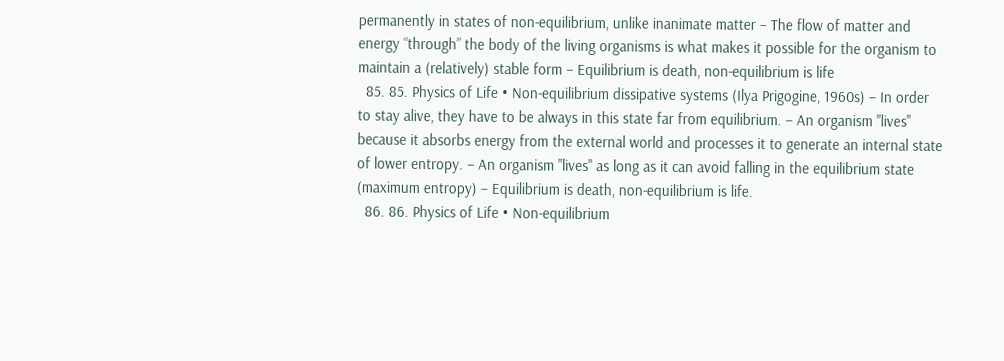permanently in states of non-equilibrium, unlike inanimate matter – The flow of matter and energy “through” the body of the living organisms is what makes it possible for the organism to maintain a (relatively) stable form – Equilibrium is death, non-equilibrium is life
  85. 85. Physics of Life • Non-equilibrium dissipative systems (Ilya Prigogine, 1960s) – In order to stay alive, they have to be always in this state far from equilibrium. – An organism "lives" because it absorbs energy from the external world and processes it to generate an internal state of lower entropy. – An organism "lives" as long as it can avoid falling in the equilibrium state (maximum entropy) – Equilibrium is death, non-equilibrium is life.
  86. 86. Physics of Life • Non-equilibrium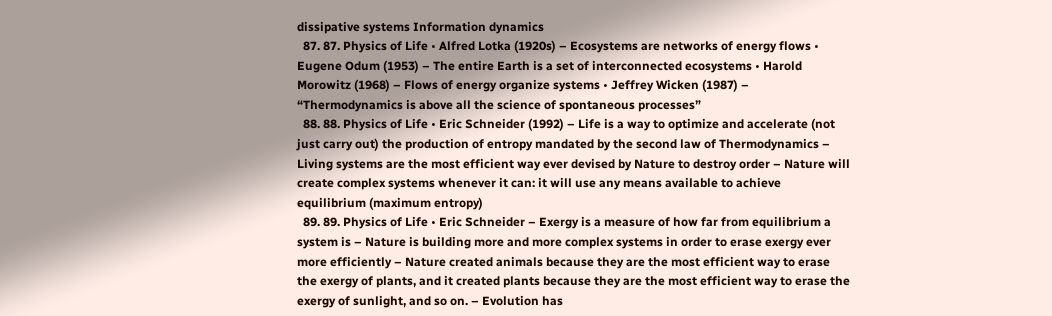dissipative systems Information dynamics
  87. 87. Physics of Life • Alfred Lotka (1920s) – Ecosystems are networks of energy flows • Eugene Odum (1953) – The entire Earth is a set of interconnected ecosystems • Harold Morowitz (1968) – Flows of energy organize systems • Jeffrey Wicken (1987) – “Thermodynamics is above all the science of spontaneous processes”
  88. 88. Physics of Life • Eric Schneider (1992) – Life is a way to optimize and accelerate (not just carry out) the production of entropy mandated by the second law of Thermodynamics – Living systems are the most efficient way ever devised by Nature to destroy order – Nature will create complex systems whenever it can: it will use any means available to achieve equilibrium (maximum entropy)
  89. 89. Physics of Life • Eric Schneider – Exergy is a measure of how far from equilibrium a system is – Nature is building more and more complex systems in order to erase exergy ever more efficiently – Nature created animals because they are the most efficient way to erase the exergy of plants, and it created plants because they are the most efficient way to erase the exergy of sunlight, and so on. – Evolution has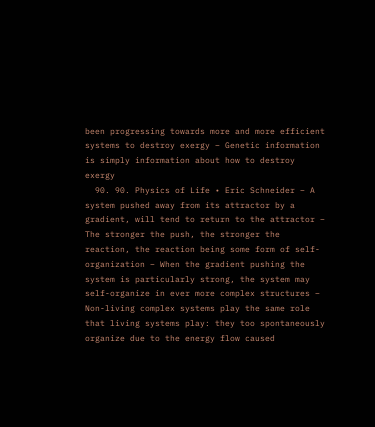been progressing towards more and more efficient systems to destroy exergy – Genetic information is simply information about how to destroy exergy
  90. 90. Physics of Life • Eric Schneider – A system pushed away from its attractor by a gradient, will tend to return to the attractor – The stronger the push, the stronger the reaction, the reaction being some form of self-organization – When the gradient pushing the system is particularly strong, the system may self-organize in ever more complex structures – Non-living complex systems play the same role that living systems play: they too spontaneously organize due to the energy flow caused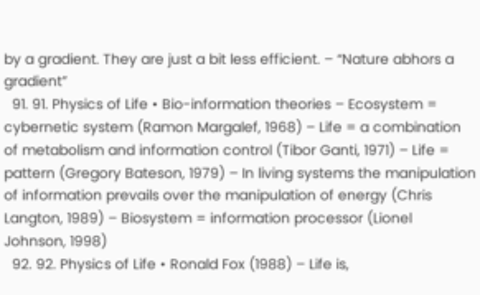by a gradient. They are just a bit less efficient. – “Nature abhors a gradient”
  91. 91. Physics of Life • Bio-information theories – Ecosystem = cybernetic system (Ramon Margalef, 1968) – Life = a combination of metabolism and information control (Tibor Ganti, 1971) – Life = pattern (Gregory Bateson, 1979) – In living systems the manipulation of information prevails over the manipulation of energy (Chris Langton, 1989) – Biosystem = information processor (Lionel Johnson, 1998)
  92. 92. Physics of Life • Ronald Fox (1988) – Life is,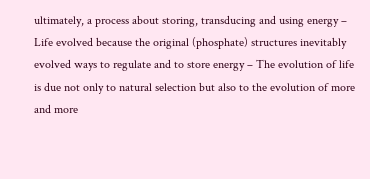ultimately, a process about storing, transducing and using energy – Life evolved because the original (phosphate) structures inevitably evolved ways to regulate and to store energy – The evolution of life is due not only to natural selection but also to the evolution of more and more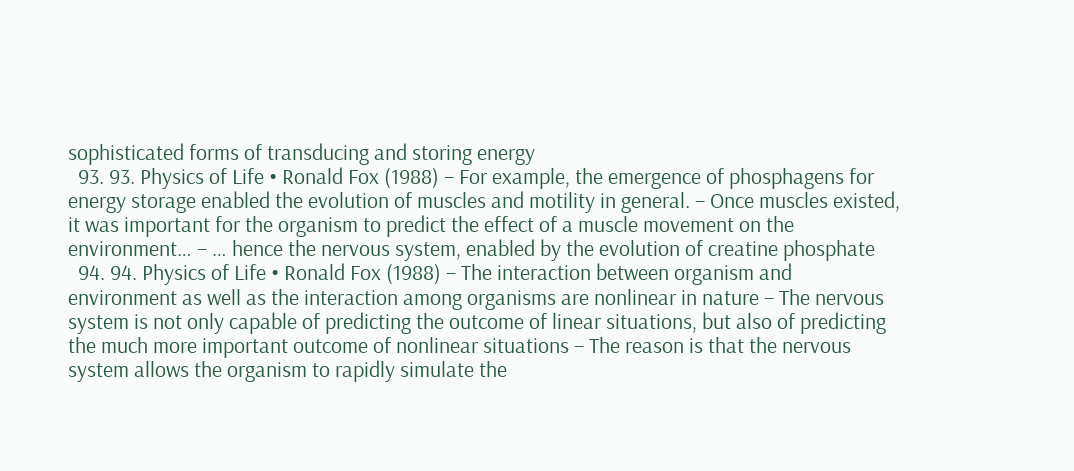sophisticated forms of transducing and storing energy
  93. 93. Physics of Life • Ronald Fox (1988) – For example, the emergence of phosphagens for energy storage enabled the evolution of muscles and motility in general. – Once muscles existed, it was important for the organism to predict the effect of a muscle movement on the environment… – … hence the nervous system, enabled by the evolution of creatine phosphate
  94. 94. Physics of Life • Ronald Fox (1988) – The interaction between organism and environment as well as the interaction among organisms are nonlinear in nature – The nervous system is not only capable of predicting the outcome of linear situations, but also of predicting the much more important outcome of nonlinear situations – The reason is that the nervous system allows the organism to rapidly simulate the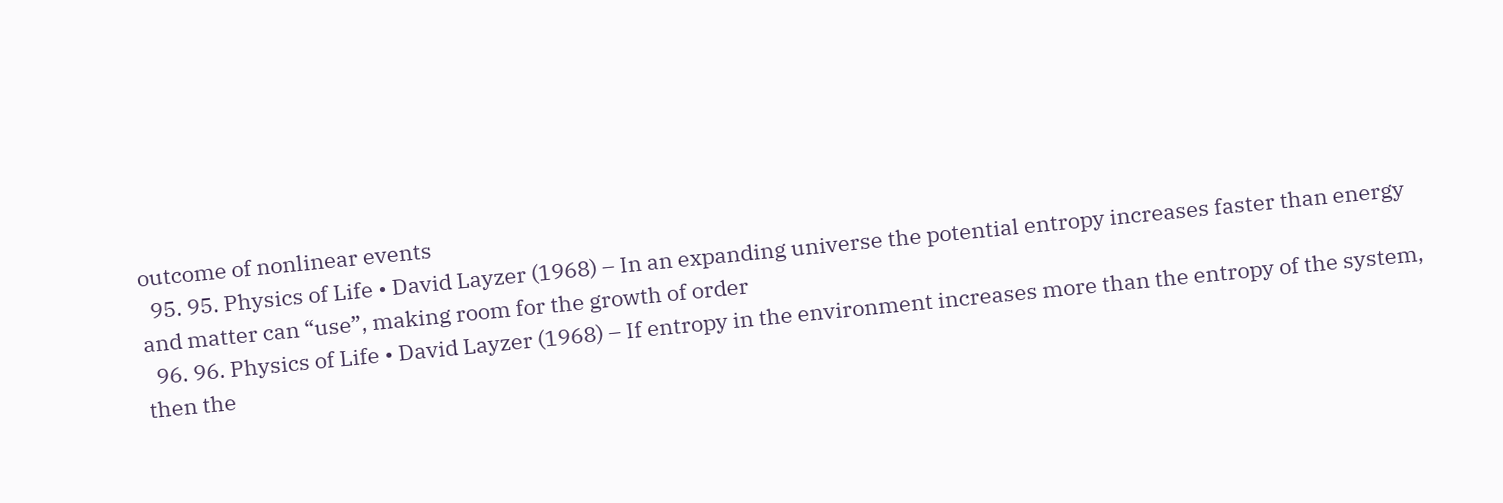outcome of nonlinear events
  95. 95. Physics of Life • David Layzer (1968) – In an expanding universe the potential entropy increases faster than energy and matter can “use”, making room for the growth of order
  96. 96. Physics of Life • David Layzer (1968) – If entropy in the environment increases more than the entropy of the system, then the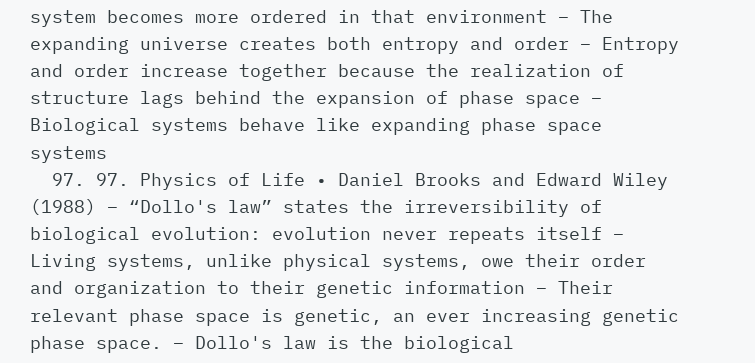system becomes more ordered in that environment – The expanding universe creates both entropy and order – Entropy and order increase together because the realization of structure lags behind the expansion of phase space – Biological systems behave like expanding phase space systems
  97. 97. Physics of Life • Daniel Brooks and Edward Wiley (1988) – “Dollo's law” states the irreversibility of biological evolution: evolution never repeats itself – Living systems, unlike physical systems, owe their order and organization to their genetic information – Their relevant phase space is genetic, an ever increasing genetic phase space. – Dollo's law is the biological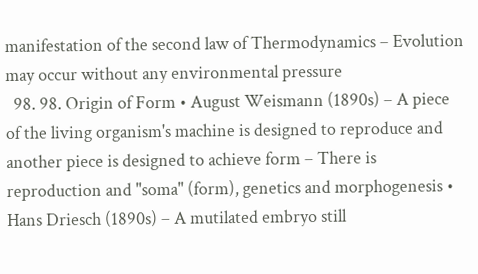manifestation of the second law of Thermodynamics – Evolution may occur without any environmental pressure
  98. 98. Origin of Form • August Weismann (1890s) – A piece of the living organism's machine is designed to reproduce and another piece is designed to achieve form – There is reproduction and "soma" (form), genetics and morphogenesis • Hans Driesch (1890s) – A mutilated embryo still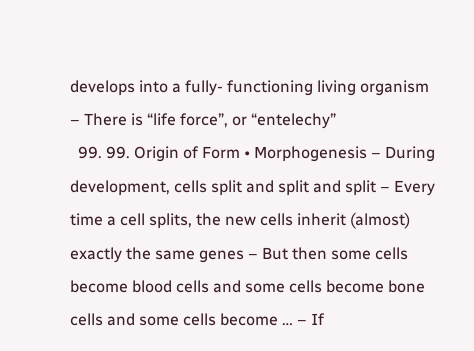develops into a fully- functioning living organism – There is “life force”, or “entelechy”
  99. 99. Origin of Form • Morphogenesis – During development, cells split and split and split – Every time a cell splits, the new cells inherit (almost) exactly the same genes – But then some cells become blood cells and some cells become bone cells and some cells become … – If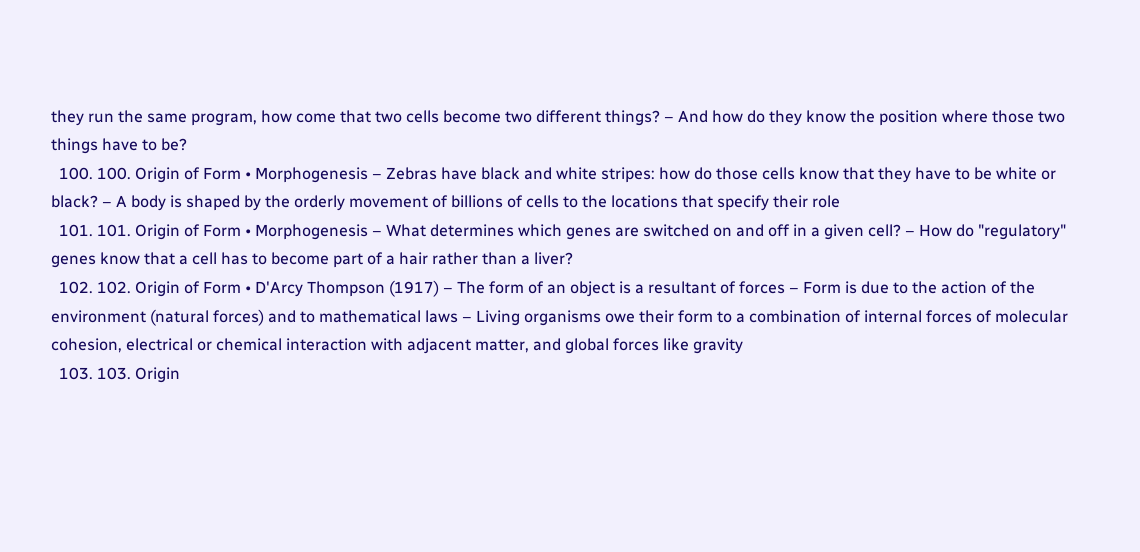they run the same program, how come that two cells become two different things? – And how do they know the position where those two things have to be?
  100. 100. Origin of Form • Morphogenesis – Zebras have black and white stripes: how do those cells know that they have to be white or black? – A body is shaped by the orderly movement of billions of cells to the locations that specify their role
  101. 101. Origin of Form • Morphogenesis – What determines which genes are switched on and off in a given cell? – How do "regulatory" genes know that a cell has to become part of a hair rather than a liver?
  102. 102. Origin of Form • D'Arcy Thompson (1917) – The form of an object is a resultant of forces – Form is due to the action of the environment (natural forces) and to mathematical laws – Living organisms owe their form to a combination of internal forces of molecular cohesion, electrical or chemical interaction with adjacent matter, and global forces like gravity
  103. 103. Origin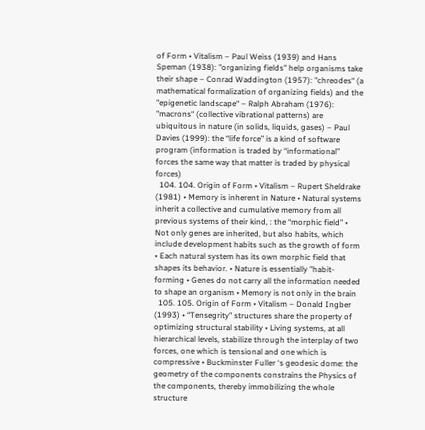of Form • Vitalism – Paul Weiss (1939) and Hans Speman (1938): "organizing fields" help organisms take their shape – Conrad Waddington (1957): "chreodes“ (a mathematical formalization of organizing fields) and the "epigenetic landscape“ – Ralph Abraham (1976): "macrons“ (collective vibrational patterns) are ubiquitous in nature (in solids, liquids, gases) – Paul Davies (1999): the “life force” is a kind of software program (information is traded by “informational” forces the same way that matter is traded by physical forces)
  104. 104. Origin of Form • Vitalism – Rupert Sheldrake (1981) • Memory is inherent in Nature • Natural systems inherit a collective and cumulative memory from all previous systems of their kind, : the “morphic field” • Not only genes are inherited, but also habits, which include development habits such as the growth of form • Each natural system has its own morphic field that shapes its behavior. • Nature is essentially "habit-forming • Genes do not carry all the information needed to shape an organism • Memory is not only in the brain
  105. 105. Origin of Form • Vitalism – Donald Ingber (1993) • “Tensegrity" structures share the property of optimizing structural stability • Living systems, at all hierarchical levels, stabilize through the interplay of two forces, one which is tensional and one which is compressive • Buckminster Fuller ‘s geodesic dome: the geometry of the components constrains the Physics of the components, thereby immobilizing the whole structure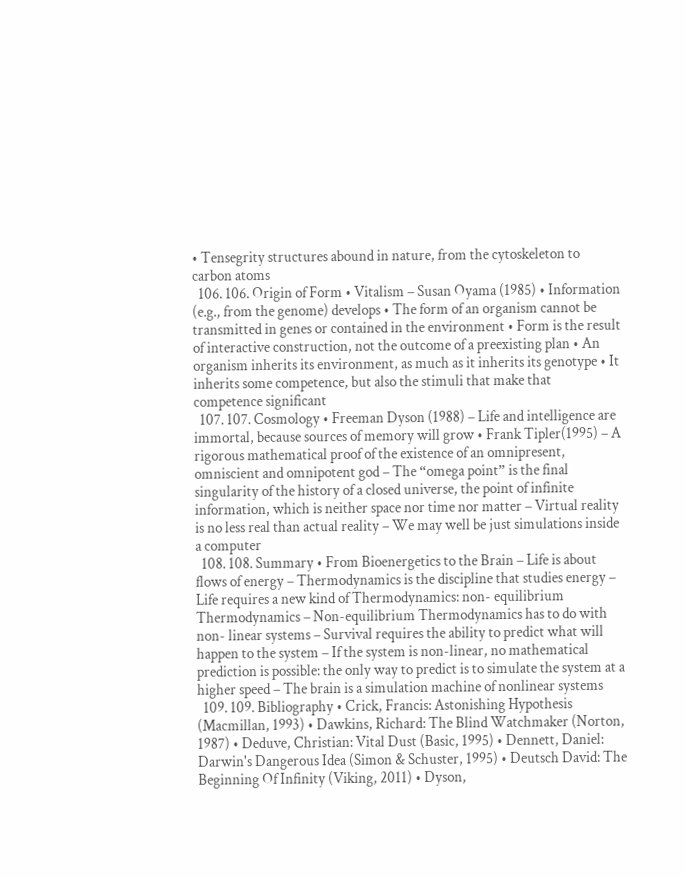• Tensegrity structures abound in nature, from the cytoskeleton to carbon atoms
  106. 106. Origin of Form • Vitalism – Susan Oyama (1985) • Information (e.g., from the genome) develops • The form of an organism cannot be transmitted in genes or contained in the environment • Form is the result of interactive construction, not the outcome of a preexisting plan • An organism inherits its environment, as much as it inherits its genotype • It inherits some competence, but also the stimuli that make that competence significant
  107. 107. Cosmology • Freeman Dyson (1988) – Life and intelligence are immortal, because sources of memory will grow • Frank Tipler(1995) – A rigorous mathematical proof of the existence of an omnipresent, omniscient and omnipotent god – The “omega point” is the final singularity of the history of a closed universe, the point of infinite information, which is neither space nor time nor matter – Virtual reality is no less real than actual reality – We may well be just simulations inside a computer
  108. 108. Summary • From Bioenergetics to the Brain – Life is about flows of energy – Thermodynamics is the discipline that studies energy – Life requires a new kind of Thermodynamics: non- equilibrium Thermodynamics – Non-equilibrium Thermodynamics has to do with non- linear systems – Survival requires the ability to predict what will happen to the system – If the system is non-linear, no mathematical prediction is possible: the only way to predict is to simulate the system at a higher speed – The brain is a simulation machine of nonlinear systems
  109. 109. Bibliography • Crick, Francis: Astonishing Hypothesis (Macmillan, 1993) • Dawkins, Richard: The Blind Watchmaker (Norton, 1987) • Deduve, Christian: Vital Dust (Basic, 1995) • Dennett, Daniel: Darwin's Dangerous Idea (Simon & Schuster, 1995) • Deutsch David: The Beginning Of Infinity (Viking, 2011) • Dyson,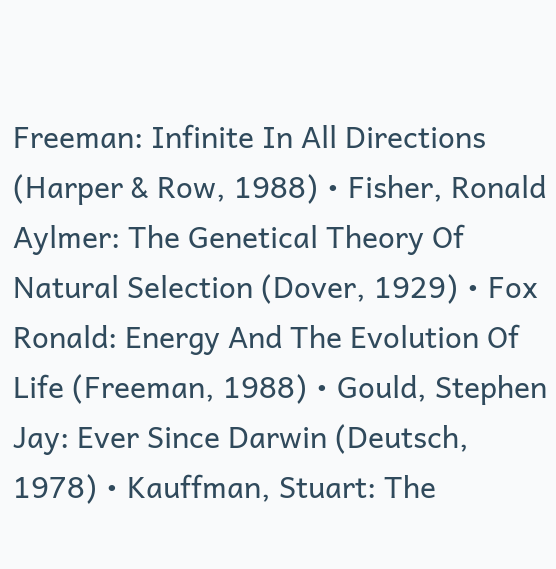Freeman: Infinite In All Directions (Harper & Row, 1988) • Fisher, Ronald Aylmer: The Genetical Theory Of Natural Selection (Dover, 1929) • Fox Ronald: Energy And The Evolution Of Life (Freeman, 1988) • Gould, Stephen Jay: Ever Since Darwin (Deutsch, 1978) • Kauffman, Stuart: The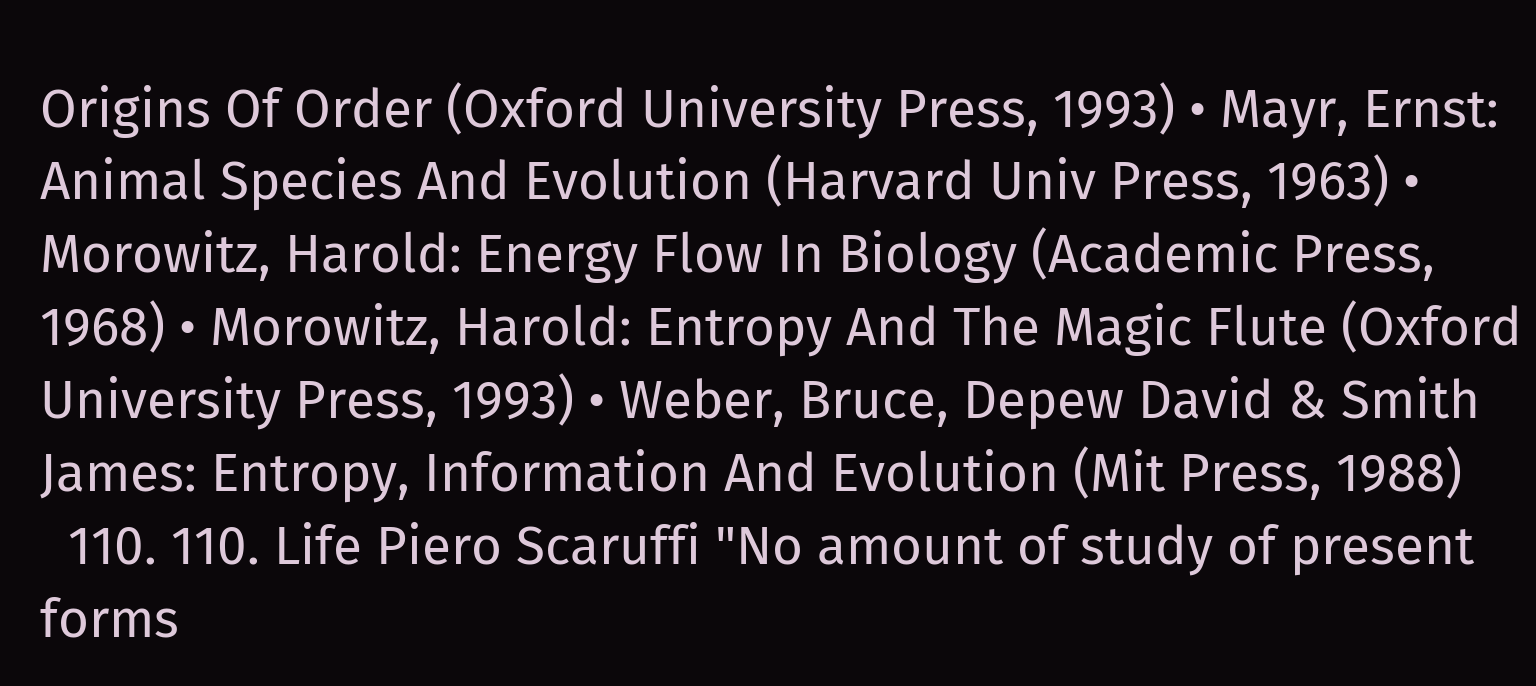Origins Of Order (Oxford University Press, 1993) • Mayr, Ernst: Animal Species And Evolution (Harvard Univ Press, 1963) • Morowitz, Harold: Energy Flow In Biology (Academic Press, 1968) • Morowitz, Harold: Entropy And The Magic Flute (Oxford University Press, 1993) • Weber, Bruce, Depew David & Smith James: Entropy, Information And Evolution (Mit Press, 1988)
  110. 110. Life Piero Scaruffi "No amount of study of present forms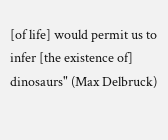[of life] would permit us to infer [the existence of] dinosaurs" (Max Delbruck)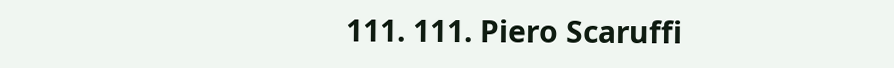111. 111. Piero Scaruffi